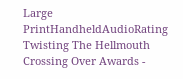Large PrintHandheldAudioRating
Twisting The Hellmouth Crossing Over Awards -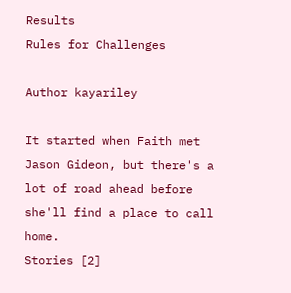Results
Rules for Challenges

Author kayariley

It started when Faith met Jason Gideon, but there's a lot of road ahead before she'll find a place to call home.
Stories [2]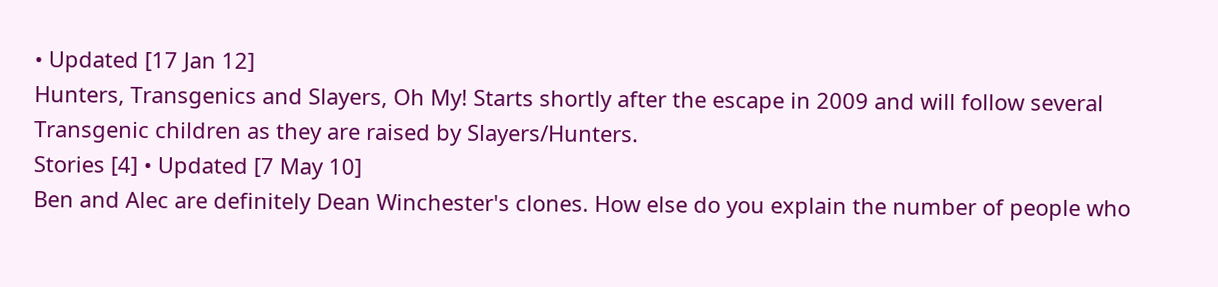• Updated [17 Jan 12]
Hunters, Transgenics and Slayers, Oh My! Starts shortly after the escape in 2009 and will follow several Transgenic children as they are raised by Slayers/Hunters.
Stories [4] • Updated [7 May 10]
Ben and Alec are definitely Dean Winchester's clones. How else do you explain the number of people who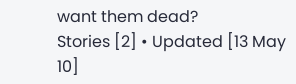want them dead?
Stories [2] • Updated [13 May 10]